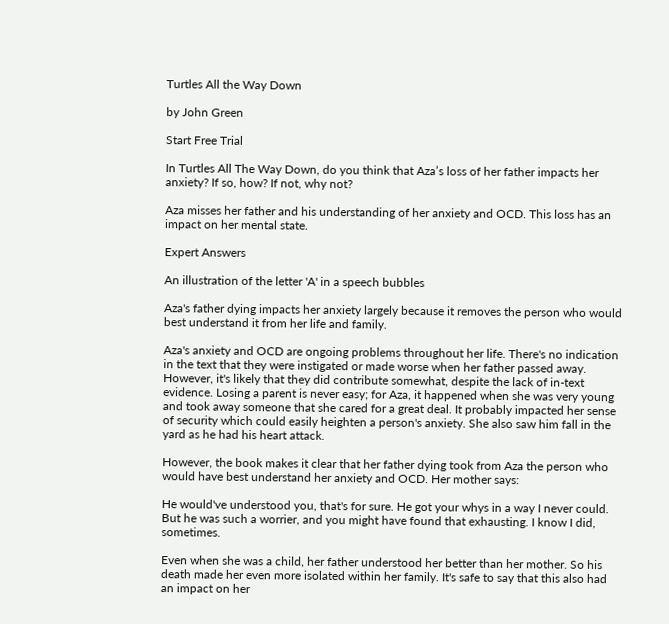Turtles All the Way Down

by John Green

Start Free Trial

In Turtles All The Way Down, do you think that Aza’s loss of her father impacts her anxiety? If so, how? If not, why not?

Aza misses her father and his understanding of her anxiety and OCD. This loss has an impact on her mental state.

Expert Answers

An illustration of the letter 'A' in a speech bubbles

Aza's father dying impacts her anxiety largely because it removes the person who would best understand it from her life and family.

Aza's anxiety and OCD are ongoing problems throughout her life. There's no indication in the text that they were instigated or made worse when her father passed away. However, it's likely that they did contribute somewhat, despite the lack of in-text evidence. Losing a parent is never easy; for Aza, it happened when she was very young and took away someone that she cared for a great deal. It probably impacted her sense of security which could easily heighten a person's anxiety. She also saw him fall in the yard as he had his heart attack.

However, the book makes it clear that her father dying took from Aza the person who would have best understand her anxiety and OCD. Her mother says:

He would've understood you, that's for sure. He got your whys in a way I never could. But he was such a worrier, and you might have found that exhausting. I know I did, sometimes.

Even when she was a child, her father understood her better than her mother. So his death made her even more isolated within her family. It's safe to say that this also had an impact on her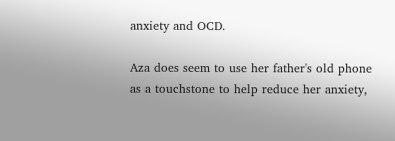anxiety and OCD.

Aza does seem to use her father's old phone as a touchstone to help reduce her anxiety,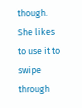though. She likes to use it to swipe through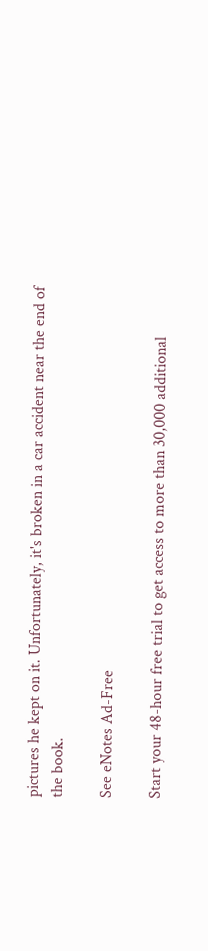pictures he kept on it. Unfortunately, it's broken in a car accident near the end of the book.

See eNotes Ad-Free

Start your 48-hour free trial to get access to more than 30,000 additional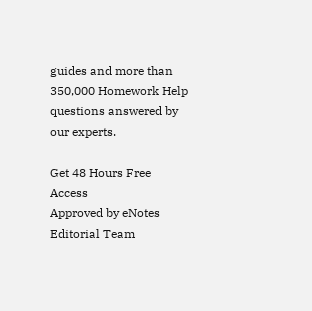guides and more than 350,000 Homework Help questions answered by our experts.

Get 48 Hours Free Access
Approved by eNotes Editorial Team